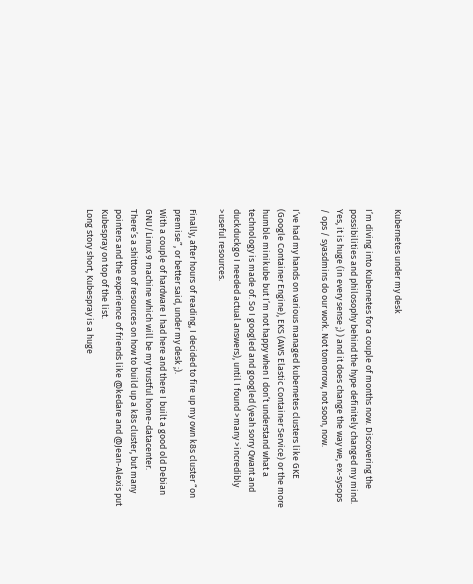Kubernetes under my desk

I’m diving into Kubernetes for a couple of months now. Discovering the possibilities and philosophy behind the hype definitely changed my mind. Yes, it is huge (in every sense ;) ) and it does change the way we, ex-sysops / ops / syasdmins do our work. Not tomorrow, not soon, now.

I’ve had my hands on various managed kubernetes clusters like GKE (Google Container Engine), EKS (AWS Elastic Container Service) or the more humble minikube but I’m not happy when I don’t understand what a technology is made of. So I googled and googled (yeah sorry Qwant and duckduckgo I needed actual answers), until I found >many >incredibly >useful resources.

Finally, after hours of reading, I decided to fire up my own k8s cluster “on premise”, or better said, under my desk ;).
With a couple of hardware I had here and there I built a good old Debian GNU/Linux 9 machine which will be my trustful home-datacenter.
There’s a shitton of resources on how to build up a k8s cluster, but many pointers and the experience of friends like @kedare and @Jean-Alexis put Kubespray on top of the list.
Long story short, Kubespray is a huge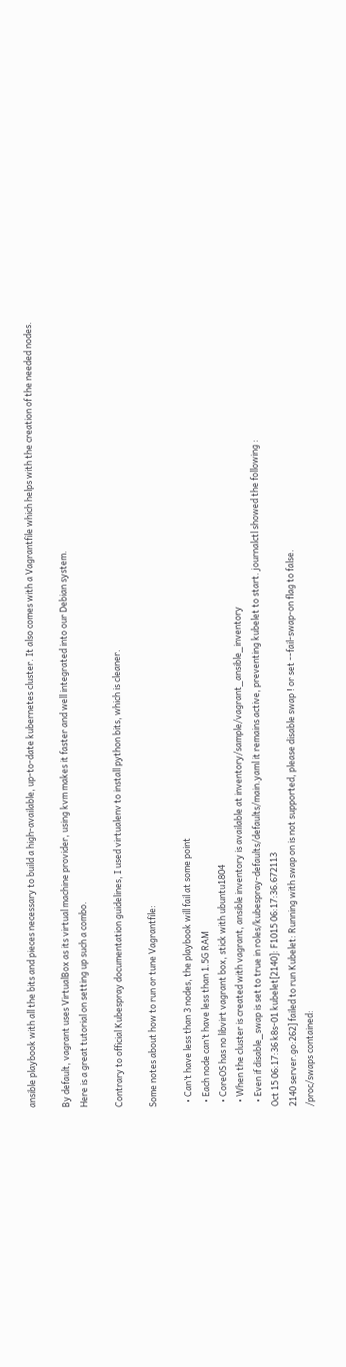ansible playbook with all the bits and pieces necessary to build a high-available, up-to-date kubernetes cluster. It also comes with a Vagrantfile which helps with the creation of the needed nodes.

By default, vagrant uses VirtualBox as its virtual machine provider, using kvm makes it faster and well integrated into our Debian system.
Here is a great tutorial on setting up such a combo.

Contrary to official Kubespray documentation guidelines, I used virtualenv to install python bits, which is cleaner.

Some notes about how to run or tune Vagrantfile:

  • Can’t have less than 3 nodes, the playbook will fail at some point
  • Each node can’t have less than 1.5G RAM
  • CoreOS has no libvirt vagrant box, stick with ubuntu1804
  • When the cluster is created with vagrant, ansible inventory is available at inventory/sample/vagrant_ansible_inventory
  • Even if disable_swap is set to true in roles/kubespray-defaults/defaults/main.yaml it remains active, preventing kubelet to start. journalctl showed the following :
Oct 15 06:17:36 k8s-01 kubelet[2140]: F1015 06:17:36.672113
2140 server.go:262] failed to run Kubelet: Running with swap on is not supported, please disable swap ! or set --fail-swap-on flag to false.
/proc/swaps contained: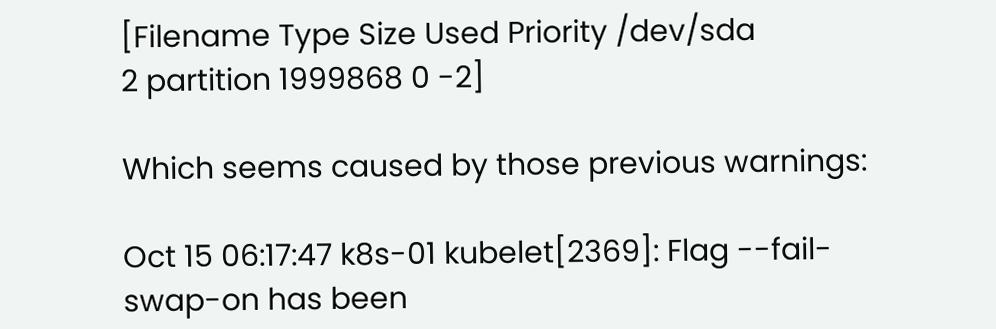[Filename Type Size Used Priority /dev/sda
2 partition 1999868 0 -2]

Which seems caused by those previous warnings:

Oct 15 06:17:47 k8s-01 kubelet[2369]: Flag --fail-swap-on has been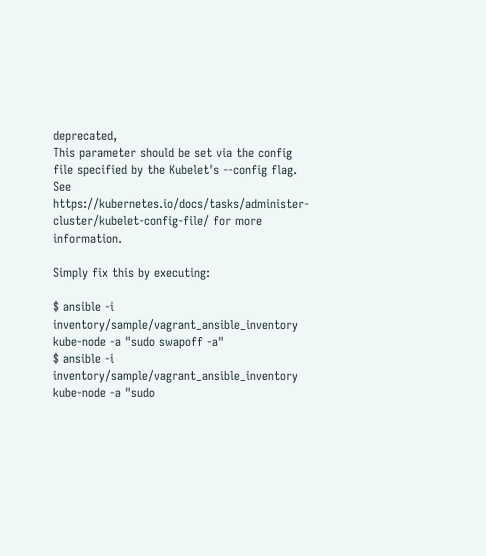deprecated,
This parameter should be set via the config file specified by the Kubelet's --config flag.
See https://kubernetes.io/docs/tasks/administer-cluster/kubelet-config-file/ for more information.

Simply fix this by executing:

$ ansible -i inventory/sample/vagrant_ansible_inventory kube-node -a "sudo swapoff -a"
$ ansible -i inventory/sample/vagrant_ansible_inventory kube-node -a "sudo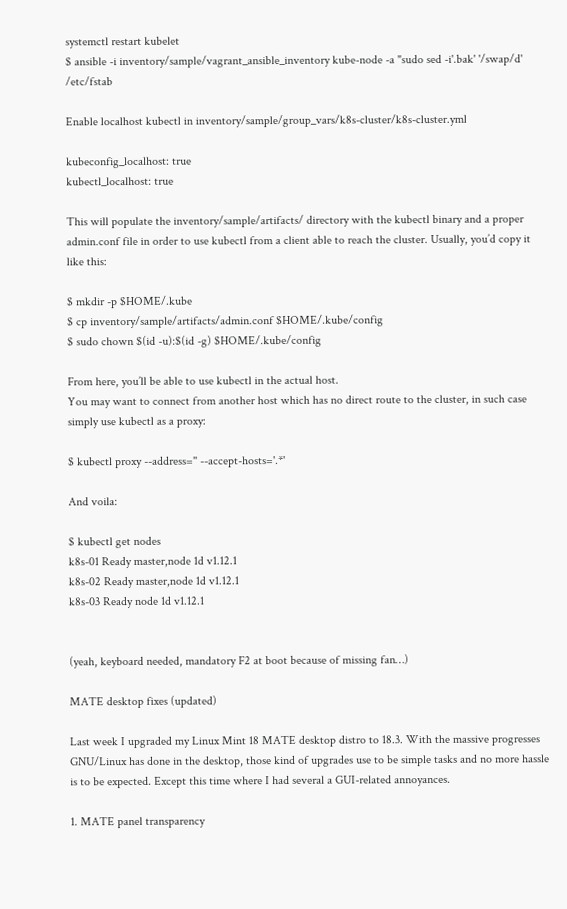systemctl restart kubelet
$ ansible -i inventory/sample/vagrant_ansible_inventory kube-node -a "sudo sed -i'.bak' '/swap/d' /etc/fstab

Enable localhost kubectl in inventory/sample/group_vars/k8s-cluster/k8s-cluster.yml

kubeconfig_localhost: true
kubectl_localhost: true

This will populate the inventory/sample/artifacts/ directory with the kubectl binary and a proper admin.conf file in order to use kubectl from a client able to reach the cluster. Usually, you’d copy it like this:

$ mkdir -p $HOME/.kube
$ cp inventory/sample/artifacts/admin.conf $HOME/.kube/config
$ sudo chown $(id -u):$(id -g) $HOME/.kube/config

From here, you’ll be able to use kubectl in the actual host.
You may want to connect from another host which has no direct route to the cluster, in such case simply use kubectl as a proxy:

$ kubectl proxy --address='' --accept-hosts='.*'

And voila:

$ kubectl get nodes
k8s-01 Ready master,node 1d v1.12.1
k8s-02 Ready master,node 1d v1.12.1
k8s-03 Ready node 1d v1.12.1


(yeah, keyboard needed, mandatory F2 at boot because of missing fan…)

MATE desktop fixes (updated)

Last week I upgraded my Linux Mint 18 MATE desktop distro to 18.3. With the massive progresses GNU/Linux has done in the desktop, those kind of upgrades use to be simple tasks and no more hassle is to be expected. Except this time where I had several a GUI-related annoyances.

1. MATE panel transparency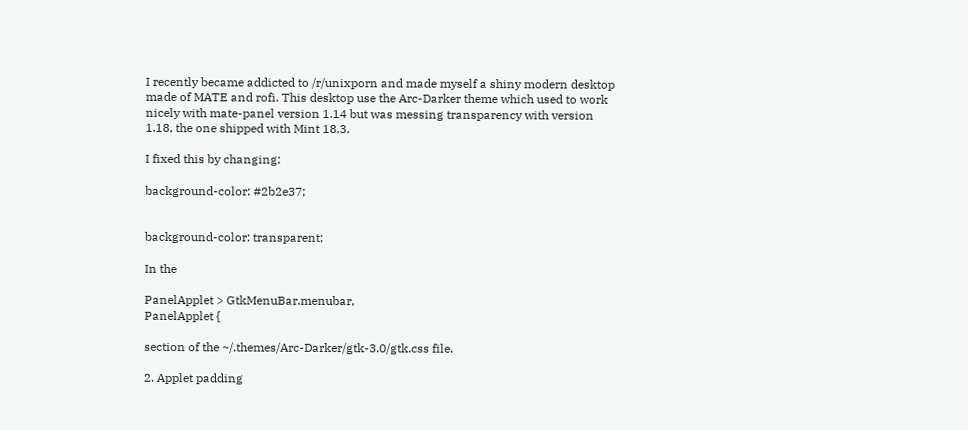I recently became addicted to /r/unixporn and made myself a shiny modern desktop made of MATE and rofi. This desktop use the Arc-Darker theme which used to work nicely with mate-panel version 1.14 but was messing transparency with version 1.18, the one shipped with Mint 18.3.

I fixed this by changing:

background-color: #2b2e37;


background-color: transparent;

In the

PanelApplet > GtkMenuBar.menubar,
PanelApplet {

section of the ~/.themes/Arc-Darker/gtk-3.0/gtk.css file.

2. Applet padding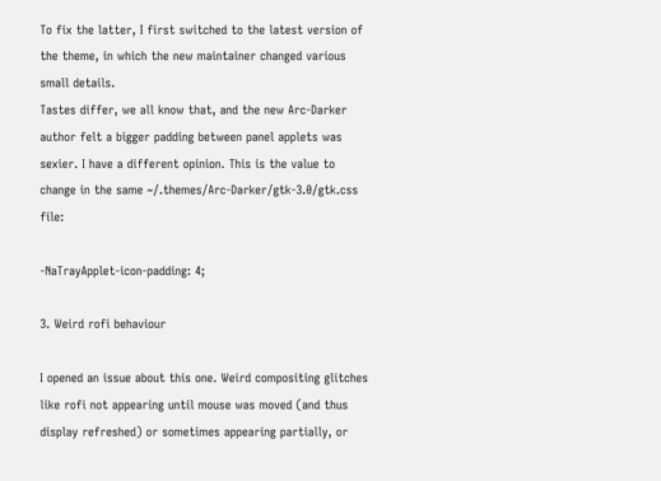To fix the latter, I first switched to the latest version of the theme, in which the new maintainer changed various small details.
Tastes differ, we all know that, and the new Arc-Darker author felt a bigger padding between panel applets was sexier. I have a different opinion. This is the value to change in the same ~/.themes/Arc-Darker/gtk-3.0/gtk.css file:

-NaTrayApplet-icon-padding: 4;

3. Weird rofi behaviour

I opened an issue about this one. Weird compositing glitches like rofi not appearing until mouse was moved (and thus display refreshed) or sometimes appearing partially, or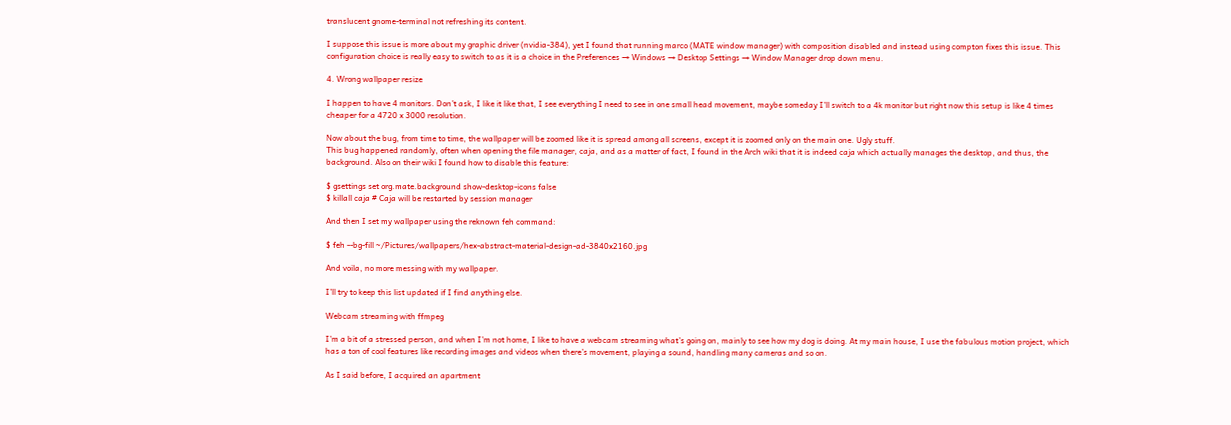translucent gnome-terminal not refreshing its content.

I suppose this issue is more about my graphic driver (nvidia-384), yet I found that running marco (MATE window manager) with composition disabled and instead using compton fixes this issue. This configuration choice is really easy to switch to as it is a choice in the Preferences → Windows → Desktop Settings → Window Manager drop down menu.

4. Wrong wallpaper resize

I happen to have 4 monitors. Don’t ask, I like it like that, I see everything I need to see in one small head movement, maybe someday I’ll switch to a 4k monitor but right now this setup is like 4 times cheaper for a 4720 x 3000 resolution.

Now about the bug, from time to time, the wallpaper will be zoomed like it is spread among all screens, except it is zoomed only on the main one. Ugly stuff.
This bug happened randomly, often when opening the file manager, caja, and as a matter of fact, I found in the Arch wiki that it is indeed caja which actually manages the desktop, and thus, the background. Also on their wiki I found how to disable this feature:

$ gsettings set org.mate.background show-desktop-icons false
$ killall caja # Caja will be restarted by session manager

And then I set my wallpaper using the reknown feh command:

$ feh --bg-fill ~/Pictures/wallpapers/hex-abstract-material-design-ad-3840x2160.jpg

And voila, no more messing with my wallpaper.

I’ll try to keep this list updated if I find anything else.

Webcam streaming with ffmpeg

I’m a bit of a stressed person, and when I’m not home, I like to have a webcam streaming what’s going on, mainly to see how my dog is doing. At my main house, I use the fabulous motion project, which has a ton of cool features like recording images and videos when there’s movement, playing a sound, handling many cameras and so on.

As I said before, I acquired an apartment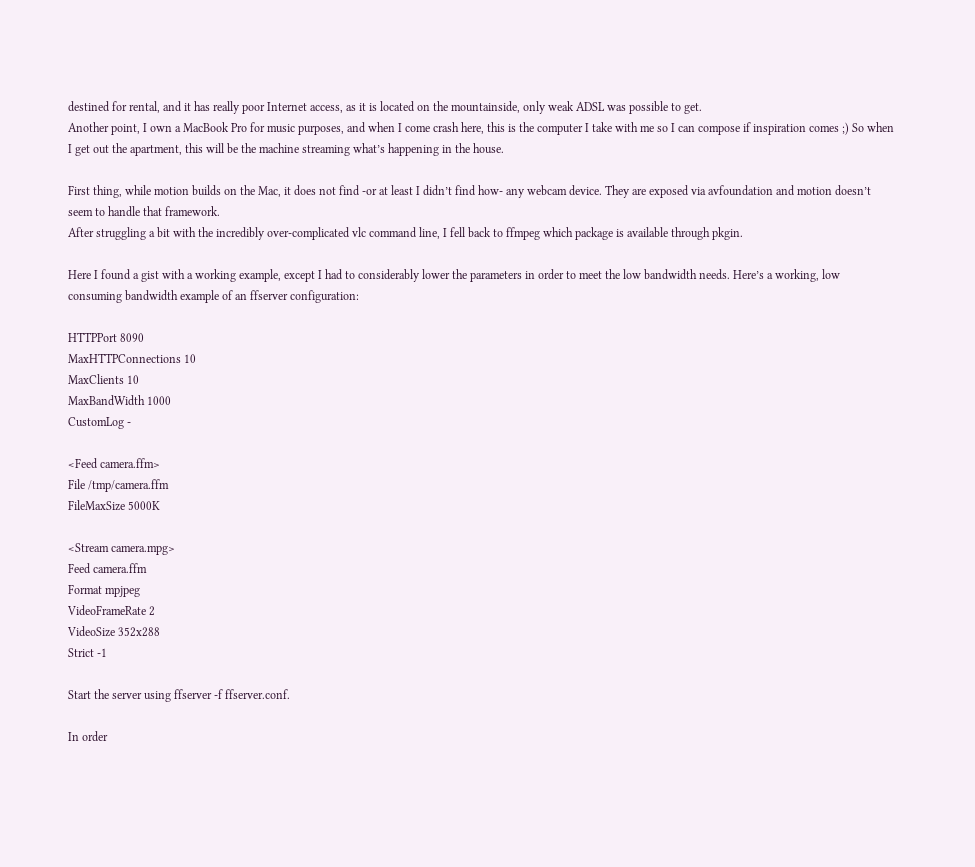destined for rental, and it has really poor Internet access, as it is located on the mountainside, only weak ADSL was possible to get.
Another point, I own a MacBook Pro for music purposes, and when I come crash here, this is the computer I take with me so I can compose if inspiration comes ;) So when I get out the apartment, this will be the machine streaming what’s happening in the house.

First thing, while motion builds on the Mac, it does not find -or at least I didn’t find how- any webcam device. They are exposed via avfoundation and motion doesn’t seem to handle that framework.
After struggling a bit with the incredibly over-complicated vlc command line, I fell back to ffmpeg which package is available through pkgin.

Here I found a gist with a working example, except I had to considerably lower the parameters in order to meet the low bandwidth needs. Here’s a working, low consuming bandwidth example of an ffserver configuration:

HTTPPort 8090
MaxHTTPConnections 10
MaxClients 10
MaxBandWidth 1000
CustomLog -

<Feed camera.ffm>
File /tmp/camera.ffm
FileMaxSize 5000K

<Stream camera.mpg>
Feed camera.ffm
Format mpjpeg
VideoFrameRate 2
VideoSize 352x288
Strict -1

Start the server using ffserver -f ffserver.conf.

In order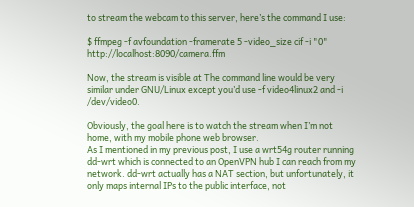to stream the webcam to this server, here’s the command I use:

$ ffmpeg -f avfoundation -framerate 5 -video_size cif -i "0" http://localhost:8090/camera.ffm

Now, the stream is visible at The command line would be very similar under GNU/Linux except you’d use -f video4linux2 and -i /dev/video0.

Obviously, the goal here is to watch the stream when I’m not home, with my mobile phone web browser.
As I mentioned in my previous post, I use a wrt54g router running dd-wrt which is connected to an OpenVPN hub I can reach from my network. dd-wrt actually has a NAT section, but unfortunately, it only maps internal IPs to the public interface, not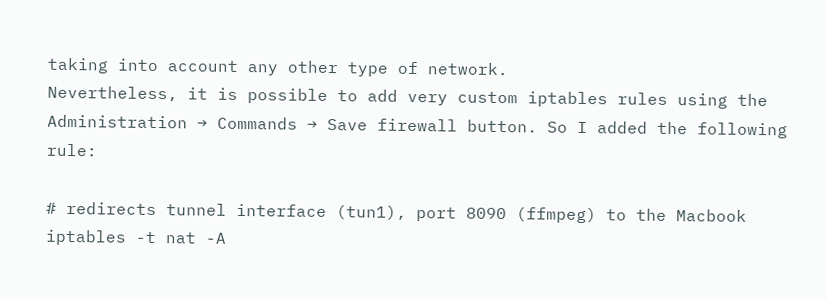taking into account any other type of network.
Nevertheless, it is possible to add very custom iptables rules using the Administration → Commands → Save firewall button. So I added the following rule:

# redirects tunnel interface (tun1), port 8090 (ffmpeg) to the Macbook
iptables -t nat -A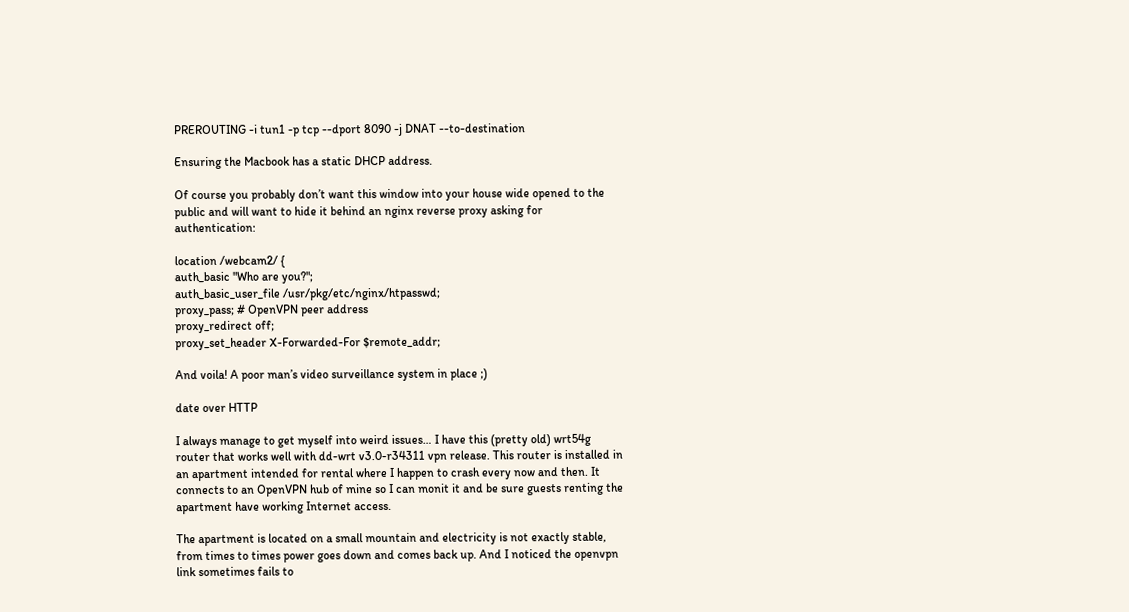PREROUTING -i tun1 -p tcp --dport 8090 -j DNAT --to-destination

Ensuring the Macbook has a static DHCP address.

Of course you probably don’t want this window into your house wide opened to the public and will want to hide it behind an nginx reverse proxy asking for authentication:

location /webcam2/ {
auth_basic "Who are you?";
auth_basic_user_file /usr/pkg/etc/nginx/htpasswd;
proxy_pass; # OpenVPN peer address
proxy_redirect off;
proxy_set_header X-Forwarded-For $remote_addr;

And voila! A poor man’s video surveillance system in place ;)

date over HTTP

I always manage to get myself into weird issues… I have this (pretty old) wrt54g router that works well with dd-wrt v3.0-r34311 vpn release. This router is installed in an apartment intended for rental where I happen to crash every now and then. It connects to an OpenVPN hub of mine so I can monit it and be sure guests renting the apartment have working Internet access.

The apartment is located on a small mountain and electricity is not exactly stable, from times to times power goes down and comes back up. And I noticed the openvpn link sometimes fails to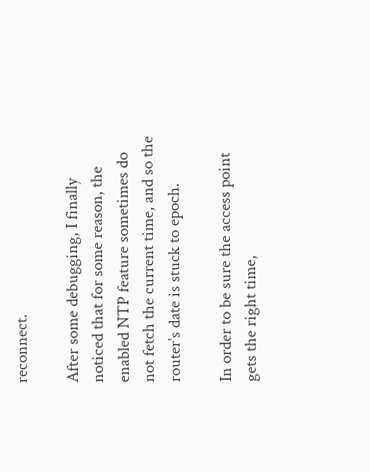reconnect.

After some debugging, I finally noticed that for some reason, the enabled NTP feature sometimes do not fetch the current time, and so the router’s date is stuck to epoch.

In order to be sure the access point gets the right time,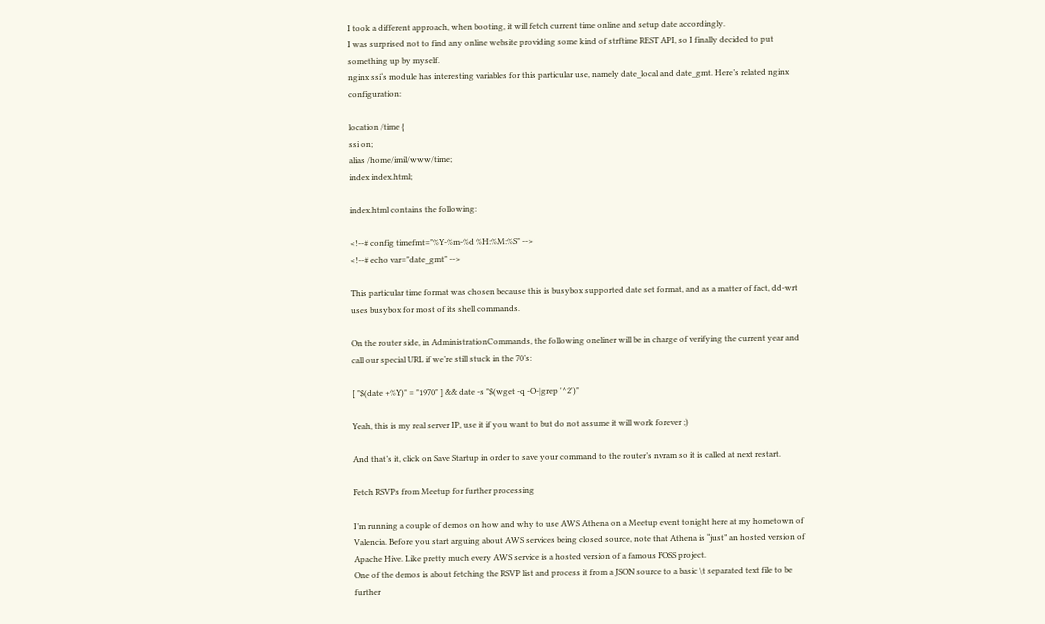I took a different approach, when booting, it will fetch current time online and setup date accordingly.
I was surprised not to find any online website providing some kind of strftime REST API, so I finally decided to put something up by myself.
nginx ssi‘s module has interesting variables for this particular use, namely date_local and date_gmt. Here’s related nginx configuration:

location /time {
ssi on;
alias /home/imil/www/time;
index index.html;

index.html contains the following:

<!--# config timefmt="%Y-%m-%d %H:%M:%S" -->
<!--# echo var="date_gmt" -->

This particular time format was chosen because this is busybox supported date set format, and as a matter of fact, dd-wrt uses busybox for most of its shell commands.

On the router side, in AdministrationCommands, the following oneliner will be in charge of verifying the current year and call our special URL if we’re still stuck in the 70’s:

[ "$(date +%Y)" = "1970" ] && date -s "$(wget -q -O-|grep '^2')"

Yeah, this is my real server IP, use it if you want to but do not assume it will work forever ;)

And that’s it, click on Save Startup in order to save your command to the router’s nvram so it is called at next restart.

Fetch RSVPs from Meetup for further processing

I’m running a couple of demos on how and why to use AWS Athena on a Meetup event tonight here at my hometown of Valencia. Before you start arguing about AWS services being closed source, note that Athena is “just” an hosted version of Apache Hive. Like pretty much every AWS service is a hosted version of a famous FOSS project.
One of the demos is about fetching the RSVP list and process it from a JSON source to a basic \t separated text file to be further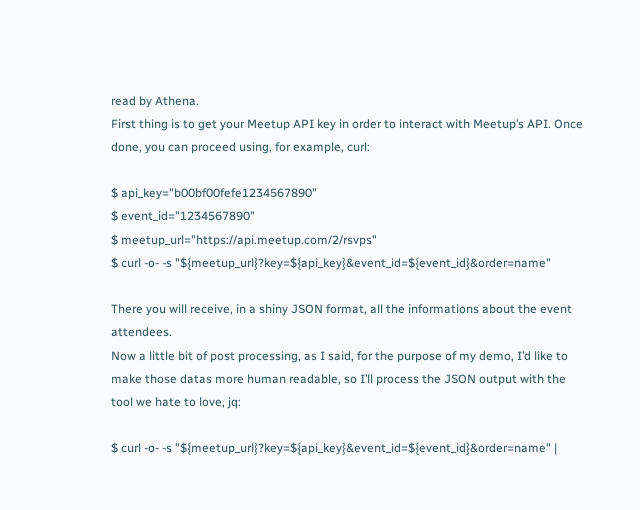read by Athena.
First thing is to get your Meetup API key in order to interact with Meetup’s API. Once done, you can proceed using, for example, curl:

$ api_key="b00bf00fefe1234567890"
$ event_id="1234567890"
$ meetup_url="https://api.meetup.com/2/rsvps"
$ curl -o- -s "${meetup_url}?key=${api_key}&event_id=${event_id}&order=name"

There you will receive, in a shiny JSON format, all the informations about the event attendees.
Now a little bit of post processing, as I said, for the purpose of my demo, I’d like to make those datas more human readable, so I’ll process the JSON output with the tool we hate to love, jq:

$ curl -o- -s "${meetup_url}?key=${api_key}&event_id=${event_id}&order=name" |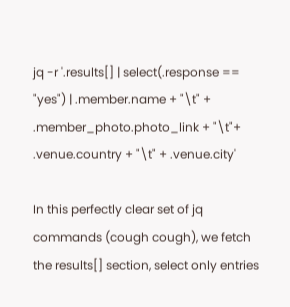jq -r '.results[] | select(.response == "yes") | .member.name + "\t" + .member_photo.photo_link + "\t"+ .venue.country + "\t" + .venue.city'

In this perfectly clear set of jq commands (cough cough), we fetch the results[] section, select only entries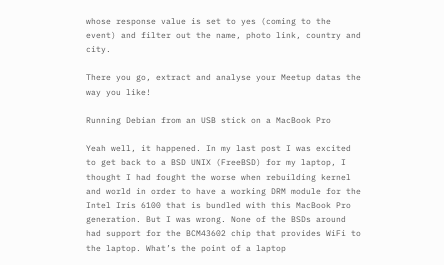whose response value is set to yes (coming to the event) and filter out the name, photo link, country and city.

There you go, extract and analyse your Meetup datas the way you like!

Running Debian from an USB stick on a MacBook Pro

Yeah well, it happened. In my last post I was excited to get back to a BSD UNIX (FreeBSD) for my laptop, I thought I had fought the worse when rebuilding kernel and world in order to have a working DRM module for the Intel Iris 6100 that is bundled with this MacBook Pro generation. But I was wrong. None of the BSDs around had support for the BCM43602 chip that provides WiFi to the laptop. What’s the point of a laptop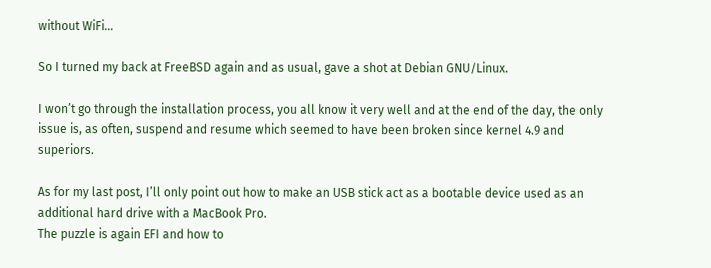without WiFi…

So I turned my back at FreeBSD again and as usual, gave a shot at Debian GNU/Linux.

I won’t go through the installation process, you all know it very well and at the end of the day, the only issue is, as often, suspend and resume which seemed to have been broken since kernel 4.9 and superiors.

As for my last post, I’ll only point out how to make an USB stick act as a bootable device used as an additional hard drive with a MacBook Pro.
The puzzle is again EFI and how to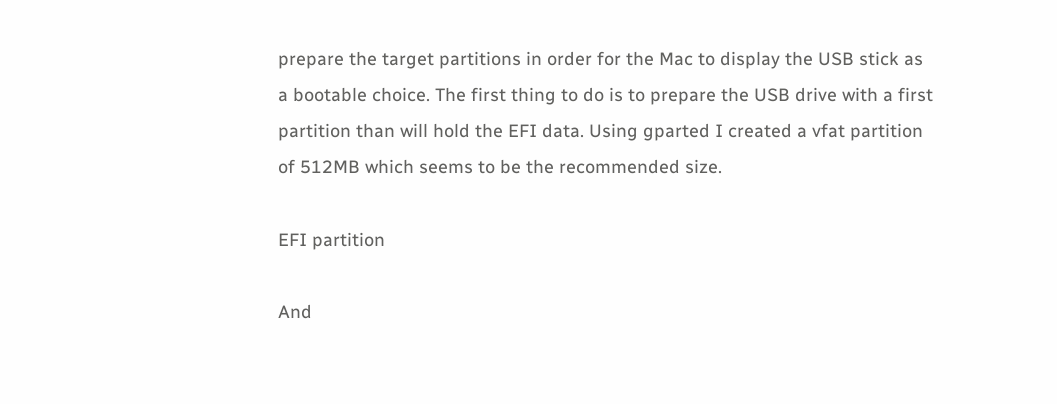prepare the target partitions in order for the Mac to display the USB stick as a bootable choice. The first thing to do is to prepare the USB drive with a first partition than will hold the EFI data. Using gparted I created a vfat partition of 512MB which seems to be the recommended size.

EFI partition

And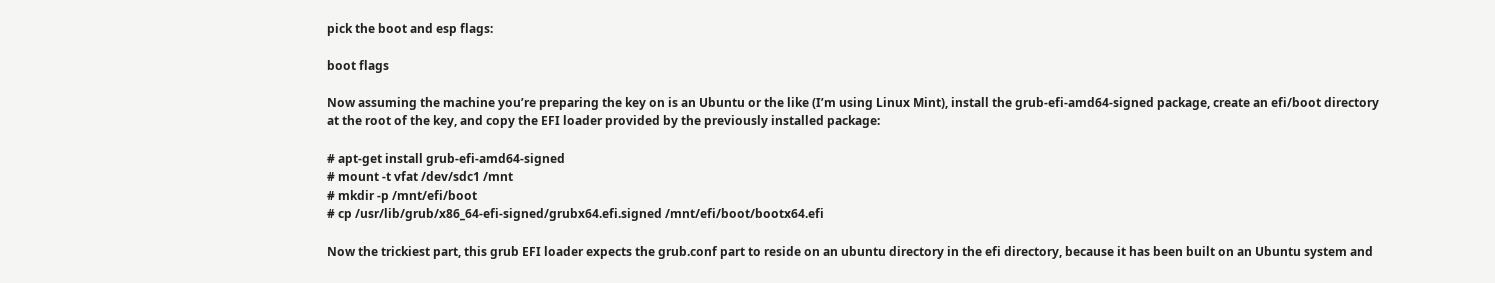pick the boot and esp flags:

boot flags

Now assuming the machine you’re preparing the key on is an Ubuntu or the like (I’m using Linux Mint), install the grub-efi-amd64-signed package, create an efi/boot directory at the root of the key, and copy the EFI loader provided by the previously installed package:

# apt-get install grub-efi-amd64-signed
# mount -t vfat /dev/sdc1 /mnt
# mkdir -p /mnt/efi/boot
# cp /usr/lib/grub/x86_64-efi-signed/grubx64.efi.signed /mnt/efi/boot/bootx64.efi

Now the trickiest part, this grub EFI loader expects the grub.conf part to reside on an ubuntu directory in the efi directory, because it has been built on an Ubuntu system and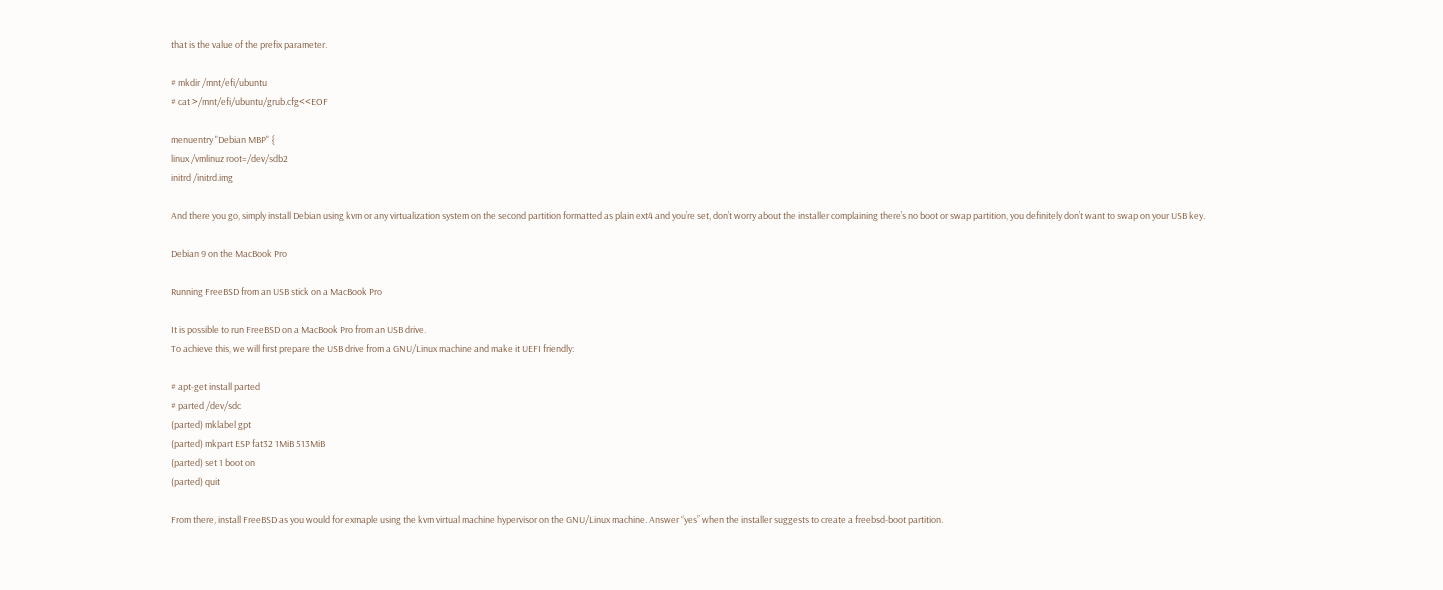that is the value of the prefix parameter.

# mkdir /mnt/efi/ubuntu
# cat >/mnt/efi/ubuntu/grub.cfg<<EOF

menuentry "Debian MBP" {
linux /vmlinuz root=/dev/sdb2
initrd /initrd.img

And there you go, simply install Debian using kvm or any virtualization system on the second partition formatted as plain ext4 and you’re set, don’t worry about the installer complaining there’s no boot or swap partition, you definitely don’t want to swap on your USB key.

Debian 9 on the MacBook Pro

Running FreeBSD from an USB stick on a MacBook Pro

It is possible to run FreeBSD on a MacBook Pro from an USB drive.
To achieve this, we will first prepare the USB drive from a GNU/Linux machine and make it UEFI friendly:

# apt-get install parted
# parted /dev/sdc
(parted) mklabel gpt
(parted) mkpart ESP fat32 1MiB 513MiB
(parted) set 1 boot on
(parted) quit

From there, install FreeBSD as you would for exmaple using the kvm virtual machine hypervisor on the GNU/Linux machine. Answer “yes” when the installer suggests to create a freebsd-boot partition.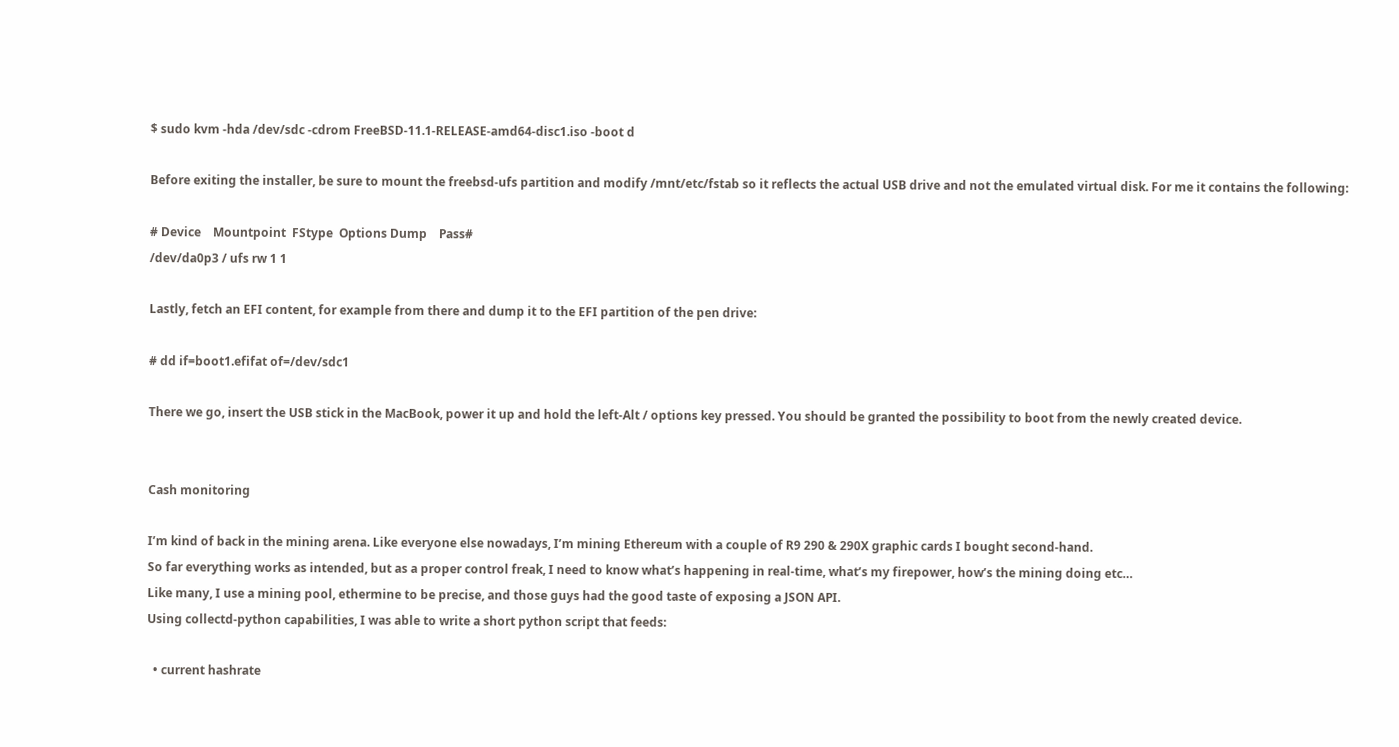$ sudo kvm -hda /dev/sdc -cdrom FreeBSD-11.1-RELEASE-amd64-disc1.iso -boot d

Before exiting the installer, be sure to mount the freebsd-ufs partition and modify /mnt/etc/fstab so it reflects the actual USB drive and not the emulated virtual disk. For me it contains the following:

# Device    Mountpoint  FStype  Options Dump    Pass#
/dev/da0p3 / ufs rw 1 1

Lastly, fetch an EFI content, for example from there and dump it to the EFI partition of the pen drive:

# dd if=boot1.efifat of=/dev/sdc1

There we go, insert the USB stick in the MacBook, power it up and hold the left-Alt / options key pressed. You should be granted the possibility to boot from the newly created device.


Cash monitoring

I’m kind of back in the mining arena. Like everyone else nowadays, I’m mining Ethereum with a couple of R9 290 & 290X graphic cards I bought second-hand.
So far everything works as intended, but as a proper control freak, I need to know what’s happening in real-time, what’s my firepower, how’s the mining doing etc…
Like many, I use a mining pool, ethermine to be precise, and those guys had the good taste of exposing a JSON API.
Using collectd-python capabilities, I was able to write a short python script that feeds:

  • current hashrate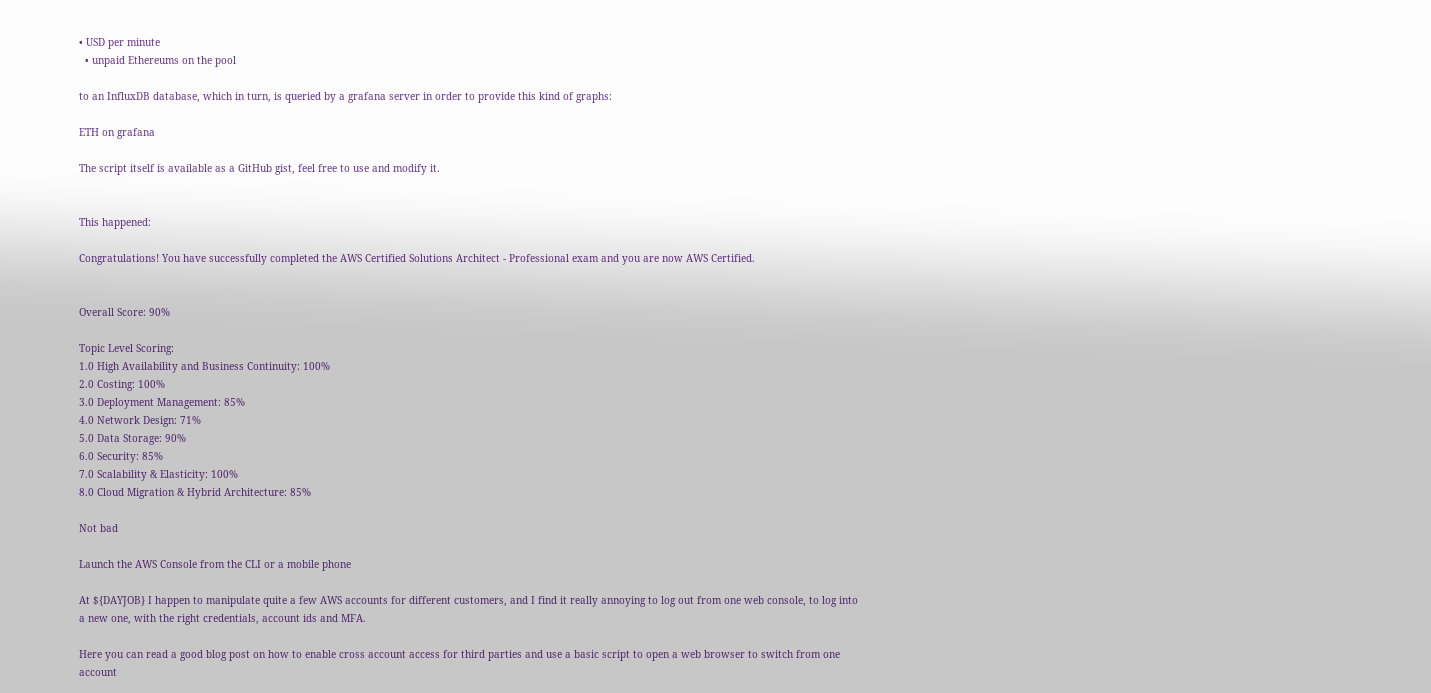• USD per minute
  • unpaid Ethereums on the pool

to an InfluxDB database, which in turn, is queried by a grafana server in order to provide this kind of graphs:

ETH on grafana

The script itself is available as a GitHub gist, feel free to use and modify it.


This happened:

Congratulations! You have successfully completed the AWS Certified Solutions Architect - Professional exam and you are now AWS Certified.


Overall Score: 90%

Topic Level Scoring:
1.0 High Availability and Business Continuity: 100%
2.0 Costing: 100%
3.0 Deployment Management: 85%
4.0 Network Design: 71%
5.0 Data Storage: 90%
6.0 Security: 85%
7.0 Scalability & Elasticity: 100%
8.0 Cloud Migration & Hybrid Architecture: 85%

Not bad

Launch the AWS Console from the CLI or a mobile phone

At ${DAYJOB} I happen to manipulate quite a few AWS accounts for different customers, and I find it really annoying to log out from one web console, to log into a new one, with the right credentials, account ids and MFA.

Here you can read a good blog post on how to enable cross account access for third parties and use a basic script to open a web browser to switch from one account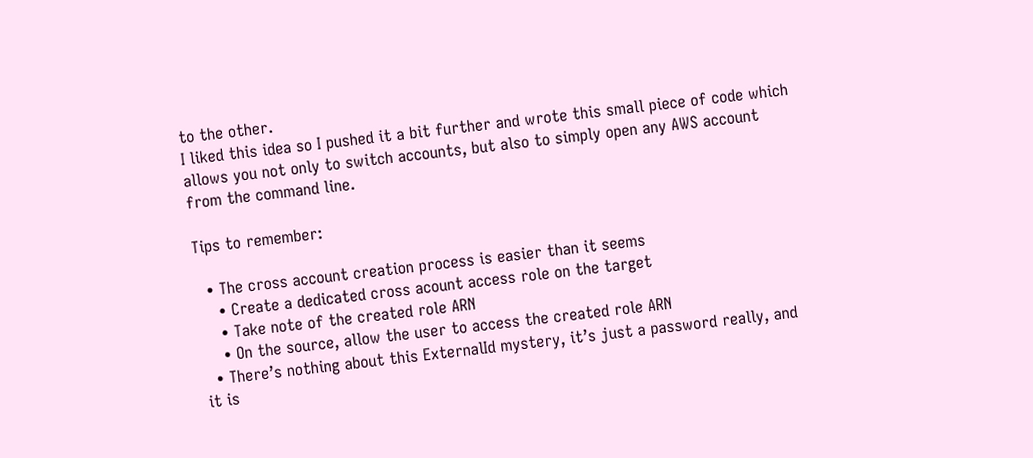to the other.
I liked this idea so I pushed it a bit further and wrote this small piece of code which allows you not only to switch accounts, but also to simply open any AWS account from the command line.

Tips to remember:

  • The cross account creation process is easier than it seems
    • Create a dedicated cross acount access role on the target
    • Take note of the created role ARN
    • On the source, allow the user to access the created role ARN
  • There’s nothing about this ExternalId mystery, it’s just a password really, and it is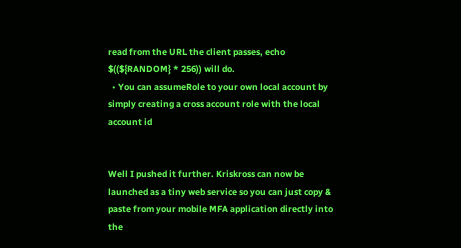read from the URL the client passes, echo $((${RANDOM} * 256)) will do.
  • You can assumeRole to your own local account by simply creating a cross account role with the local account id


Well I pushed it further. Kriskross can now be launched as a tiny web service so you can just copy & paste from your mobile MFA application directly into the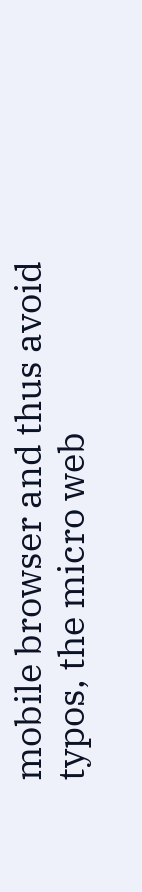mobile browser and thus avoid typos, the micro web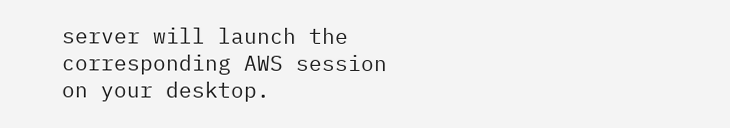server will launch the corresponding AWS session on your desktop.